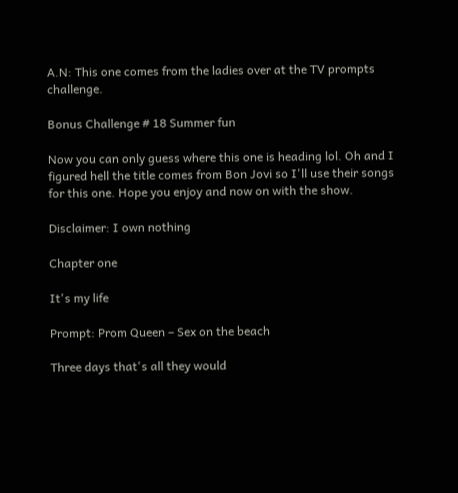A.N: This one comes from the ladies over at the TV prompts challenge.

Bonus Challenge # 18 Summer fun

Now you can only guess where this one is heading lol. Oh and I figured hell the title comes from Bon Jovi so I'll use their songs for this one. Hope you enjoy and now on with the show.

Disclaimer: I own nothing

Chapter one

It's my life

Prompt: Prom Queen – Sex on the beach

Three days that's all they would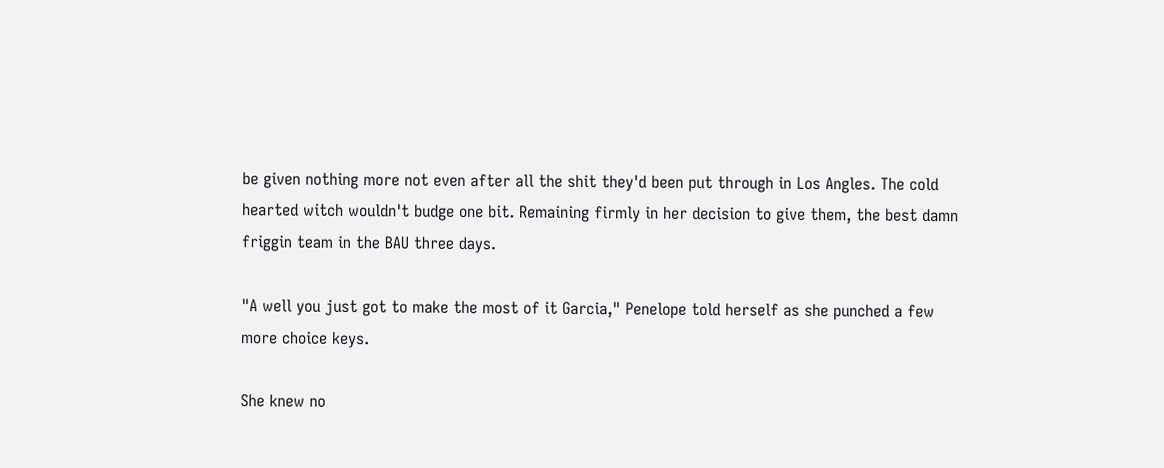be given nothing more not even after all the shit they'd been put through in Los Angles. The cold hearted witch wouldn't budge one bit. Remaining firmly in her decision to give them, the best damn friggin team in the BAU three days.

"A well you just got to make the most of it Garcia," Penelope told herself as she punched a few more choice keys.

She knew no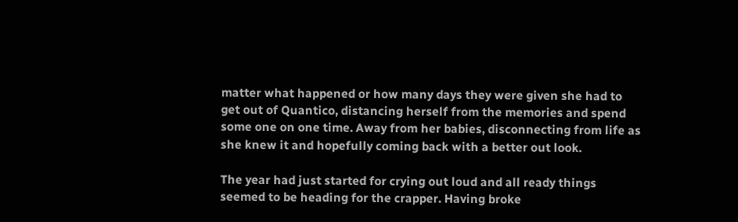matter what happened or how many days they were given she had to get out of Quantico, distancing herself from the memories and spend some one on one time. Away from her babies, disconnecting from life as she knew it and hopefully coming back with a better out look.

The year had just started for crying out loud and all ready things seemed to be heading for the crapper. Having broke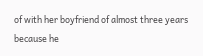of with her boyfriend of almost three years because he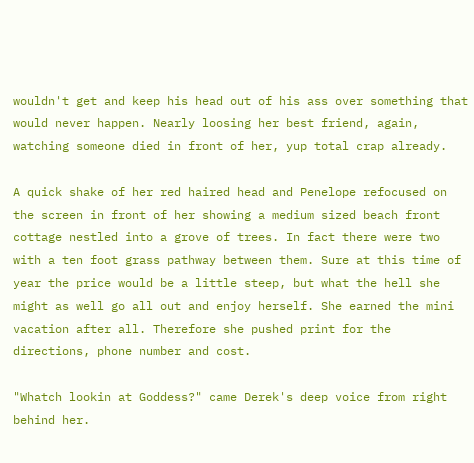wouldn't get and keep his head out of his ass over something that would never happen. Nearly loosing her best friend, again, watching someone died in front of her, yup total crap already.

A quick shake of her red haired head and Penelope refocused on the screen in front of her showing a medium sized beach front cottage nestled into a grove of trees. In fact there were two with a ten foot grass pathway between them. Sure at this time of year the price would be a little steep, but what the hell she might as well go all out and enjoy herself. She earned the mini vacation after all. Therefore she pushed print for the directions, phone number and cost.

"Whatch lookin at Goddess?" came Derek's deep voice from right behind her.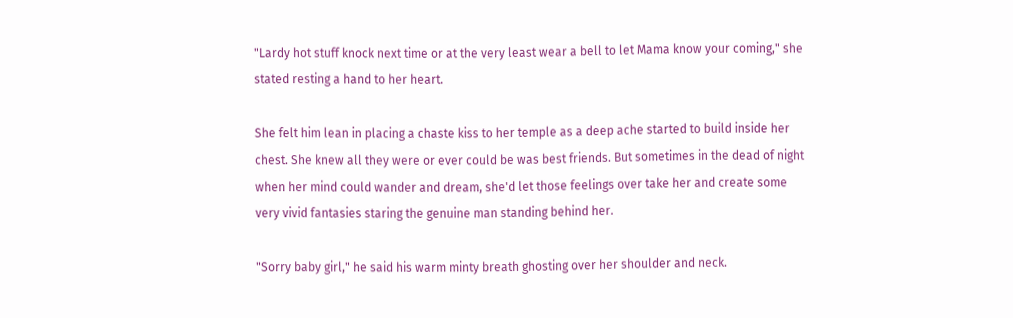"Lardy hot stuff knock next time or at the very least wear a bell to let Mama know your coming," she stated resting a hand to her heart.

She felt him lean in placing a chaste kiss to her temple as a deep ache started to build inside her chest. She knew all they were or ever could be was best friends. But sometimes in the dead of night when her mind could wander and dream, she'd let those feelings over take her and create some very vivid fantasies staring the genuine man standing behind her.

"Sorry baby girl," he said his warm minty breath ghosting over her shoulder and neck.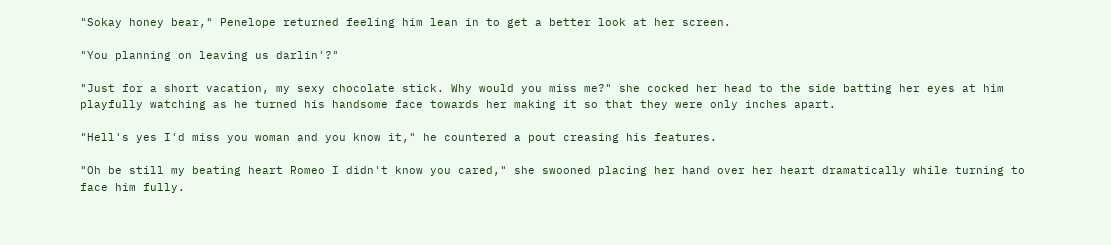"Sokay honey bear," Penelope returned feeling him lean in to get a better look at her screen.

"You planning on leaving us darlin'?"

"Just for a short vacation, my sexy chocolate stick. Why would you miss me?" she cocked her head to the side batting her eyes at him playfully watching as he turned his handsome face towards her making it so that they were only inches apart.

"Hell's yes I'd miss you woman and you know it," he countered a pout creasing his features.

"Oh be still my beating heart Romeo I didn't know you cared," she swooned placing her hand over her heart dramatically while turning to face him fully.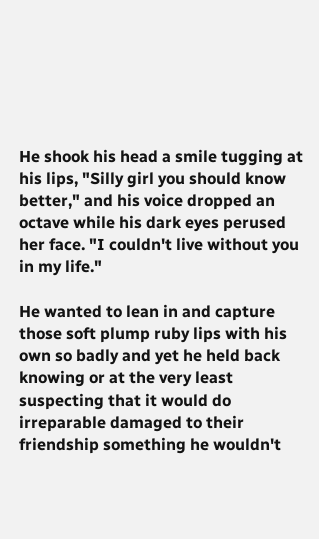He shook his head a smile tugging at his lips, "Silly girl you should know better," and his voice dropped an octave while his dark eyes perused her face. "I couldn't live without you in my life."

He wanted to lean in and capture those soft plump ruby lips with his own so badly and yet he held back knowing or at the very least suspecting that it would do irreparable damaged to their friendship something he wouldn't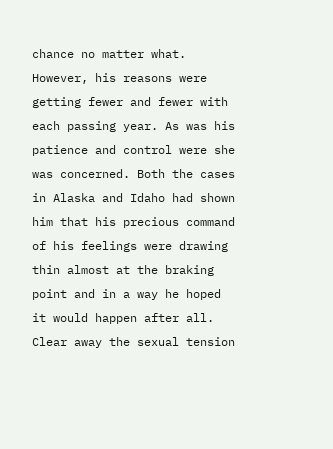chance no matter what. However, his reasons were getting fewer and fewer with each passing year. As was his patience and control were she was concerned. Both the cases in Alaska and Idaho had shown him that his precious command of his feelings were drawing thin almost at the braking point and in a way he hoped it would happen after all. Clear away the sexual tension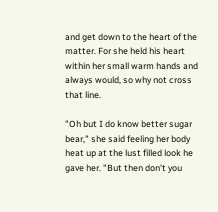and get down to the heart of the matter. For she held his heart within her small warm hands and always would, so why not cross that line.

"Oh but I do know better sugar bear," she said feeling her body heat up at the lust filled look he gave her. "But then don't you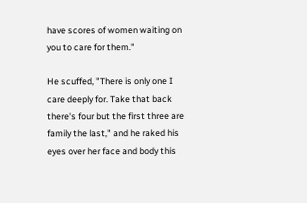have scores of women waiting on you to care for them."

He scuffed, "There is only one I care deeply for. Take that back there's four but the first three are family the last," and he raked his eyes over her face and body this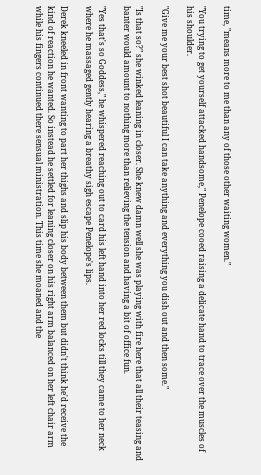time, "means more to me than any of those other waiting women."

"You trying to get yourself attacked handsome," Penelope cooed raising a delicate hand to trace over the muscles of his shoulder.

"Give me your best shot beautiful I can take anything and everything you dish out and then some."

"Is that so?" she winked leaning in closer. She knew damn well she was playing with fire here that all their teasing and banter would amount to nothing more than relieving the tension and having a bit of office fun.

"Yes that's so Goddess," he whispered reaching out to card his left hand into her red locks till they came to her neck where he massaged gently hearing a breathy sigh escape Penelope's lips.

Derek kneeled in front wanting to part her thighs and slip his body between them but didn't think he'd receive the kind of reaction he wanted. So instead he settled for leaning closer on his right arm balanced on her left chair arm while his fingers continued there sensual ministration. This time she moaned and the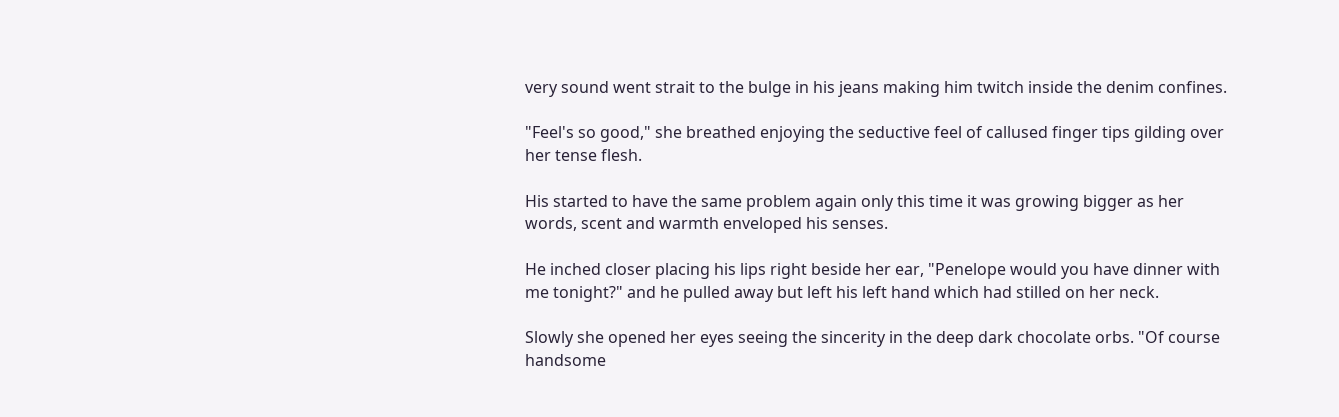very sound went strait to the bulge in his jeans making him twitch inside the denim confines.

"Feel's so good," she breathed enjoying the seductive feel of callused finger tips gilding over her tense flesh.

His started to have the same problem again only this time it was growing bigger as her words, scent and warmth enveloped his senses.

He inched closer placing his lips right beside her ear, "Penelope would you have dinner with me tonight?" and he pulled away but left his left hand which had stilled on her neck.

Slowly she opened her eyes seeing the sincerity in the deep dark chocolate orbs. "Of course handsome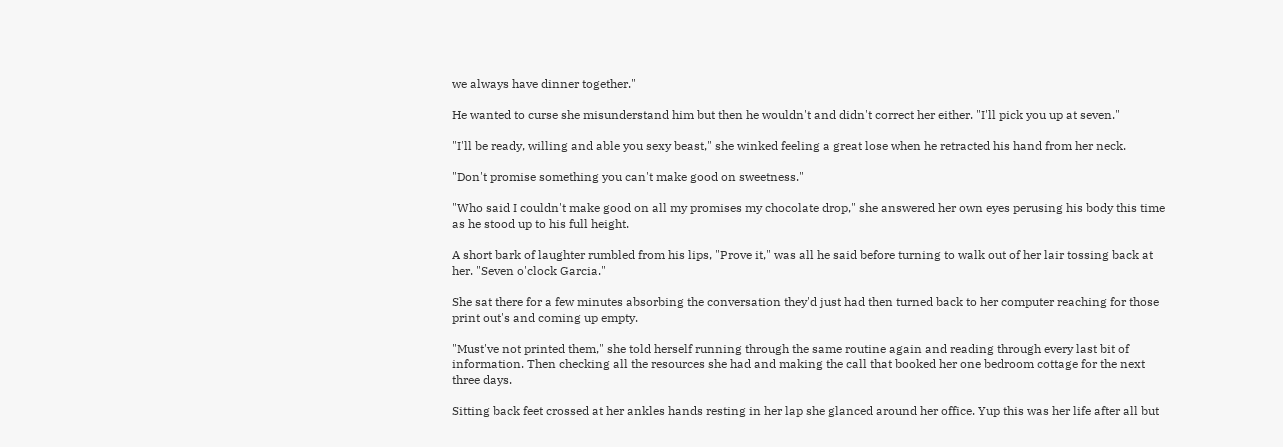we always have dinner together."

He wanted to curse she misunderstand him but then he wouldn't and didn't correct her either. "I'll pick you up at seven."

"I'll be ready, willing and able you sexy beast," she winked feeling a great lose when he retracted his hand from her neck.

"Don't promise something you can't make good on sweetness."

"Who said I couldn't make good on all my promises my chocolate drop," she answered her own eyes perusing his body this time as he stood up to his full height.

A short bark of laughter rumbled from his lips, "Prove it," was all he said before turning to walk out of her lair tossing back at her. "Seven o'clock Garcia."

She sat there for a few minutes absorbing the conversation they'd just had then turned back to her computer reaching for those print out's and coming up empty.

"Must've not printed them," she told herself running through the same routine again and reading through every last bit of information. Then checking all the resources she had and making the call that booked her one bedroom cottage for the next three days.

Sitting back feet crossed at her ankles hands resting in her lap she glanced around her office. Yup this was her life after all but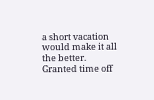a short vacation would make it all the better. Granted time off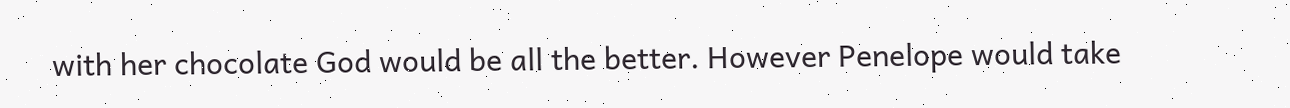with her chocolate God would be all the better. However Penelope would take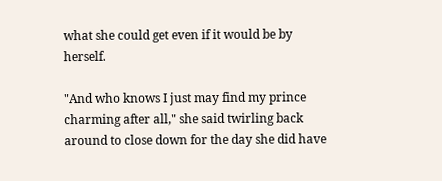what she could get even if it would be by herself.

"And who knows I just may find my prince charming after all," she said twirling back around to close down for the day she did have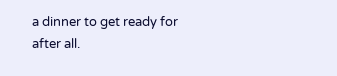a dinner to get ready for after all.